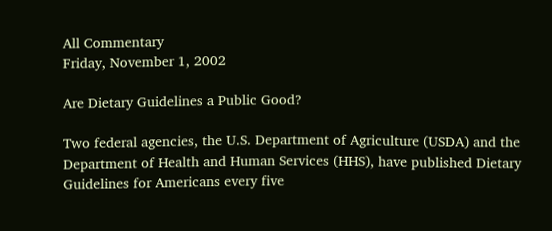All Commentary
Friday, November 1, 2002

Are Dietary Guidelines a Public Good?

Two federal agencies, the U.S. Department of Agriculture (USDA) and the Department of Health and Human Services (HHS), have published Dietary Guidelines for Americans every five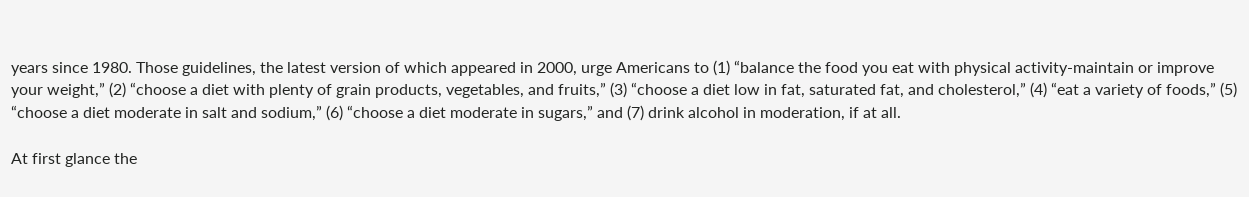years since 1980. Those guidelines, the latest version of which appeared in 2000, urge Americans to (1) “balance the food you eat with physical activity-maintain or improve your weight,” (2) “choose a diet with plenty of grain products, vegetables, and fruits,” (3) “choose a diet low in fat, saturated fat, and cholesterol,” (4) “eat a variety of foods,” (5) “choose a diet moderate in salt and sodium,” (6) “choose a diet moderate in sugars,” and (7) drink alcohol in moderation, if at all.

At first glance the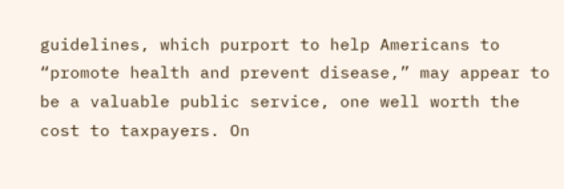guidelines, which purport to help Americans to “promote health and prevent disease,” may appear to be a valuable public service, one well worth the cost to taxpayers. On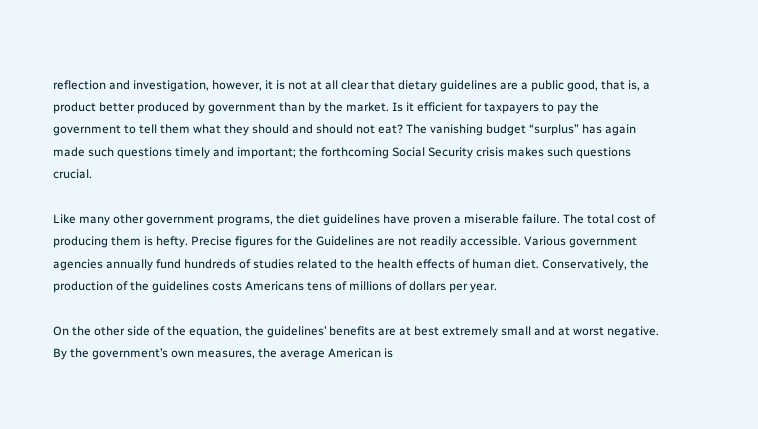reflection and investigation, however, it is not at all clear that dietary guidelines are a public good, that is, a product better produced by government than by the market. Is it efficient for taxpayers to pay the government to tell them what they should and should not eat? The vanishing budget “surplus” has again made such questions timely and important; the forthcoming Social Security crisis makes such questions crucial.

Like many other government programs, the diet guidelines have proven a miserable failure. The total cost of producing them is hefty. Precise figures for the Guidelines are not readily accessible. Various government agencies annually fund hundreds of studies related to the health effects of human diet. Conservatively, the production of the guidelines costs Americans tens of millions of dollars per year.

On the other side of the equation, the guidelines’ benefits are at best extremely small and at worst negative. By the government’s own measures, the average American is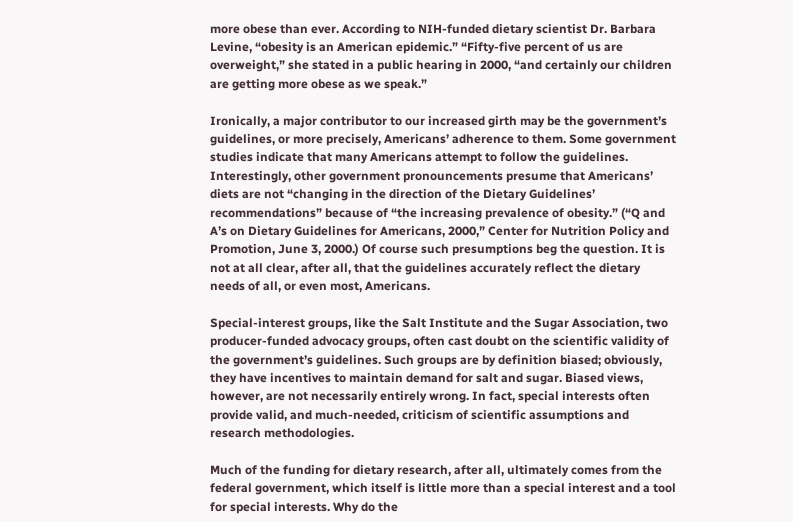more obese than ever. According to NIH-funded dietary scientist Dr. Barbara Levine, “obesity is an American epidemic.” “Fifty-five percent of us are overweight,” she stated in a public hearing in 2000, “and certainly our children are getting more obese as we speak.”

Ironically, a major contributor to our increased girth may be the government’s guidelines, or more precisely, Americans’ adherence to them. Some government studies indicate that many Americans attempt to follow the guidelines. Interestingly, other government pronouncements presume that Americans’ diets are not “changing in the direction of the Dietary Guidelines’ recommendations” because of “the increasing prevalence of obesity.” (“Q and A’s on Dietary Guidelines for Americans, 2000,” Center for Nutrition Policy and Promotion, June 3, 2000.) Of course such presumptions beg the question. It is not at all clear, after all, that the guidelines accurately reflect the dietary needs of all, or even most, Americans.

Special-interest groups, like the Salt Institute and the Sugar Association, two producer-funded advocacy groups, often cast doubt on the scientific validity of the government’s guidelines. Such groups are by definition biased; obviously, they have incentives to maintain demand for salt and sugar. Biased views, however, are not necessarily entirely wrong. In fact, special interests often provide valid, and much-needed, criticism of scientific assumptions and research methodologies.

Much of the funding for dietary research, after all, ultimately comes from the federal government, which itself is little more than a special interest and a tool for special interests. Why do the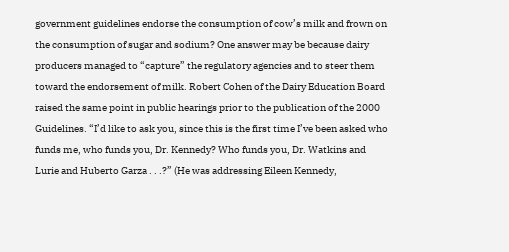government guidelines endorse the consumption of cow’s milk and frown on the consumption of sugar and sodium? One answer may be because dairy producers managed to “capture” the regulatory agencies and to steer them toward the endorsement of milk. Robert Cohen of the Dairy Education Board raised the same point in public hearings prior to the publication of the 2000 Guidelines. “I’d like to ask you, since this is the first time I’ve been asked who funds me, who funds you, Dr. Kennedy? Who funds you, Dr. Watkins and Lurie and Huberto Garza . . .?” (He was addressing Eileen Kennedy,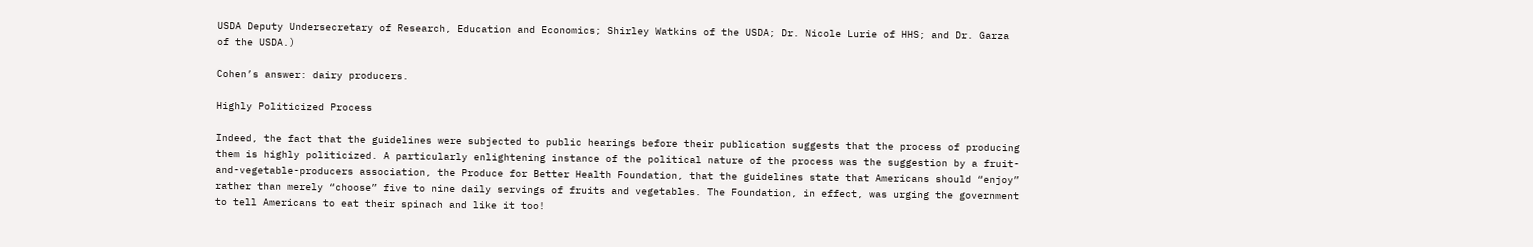USDA Deputy Undersecretary of Research, Education and Economics; Shirley Watkins of the USDA; Dr. Nicole Lurie of HHS; and Dr. Garza of the USDA.)

Cohen’s answer: dairy producers.

Highly Politicized Process

Indeed, the fact that the guidelines were subjected to public hearings before their publication suggests that the process of producing them is highly politicized. A particularly enlightening instance of the political nature of the process was the suggestion by a fruit-and-vegetable-producers association, the Produce for Better Health Foundation, that the guidelines state that Americans should “enjoy” rather than merely “choose” five to nine daily servings of fruits and vegetables. The Foundation, in effect, was urging the government to tell Americans to eat their spinach and like it too!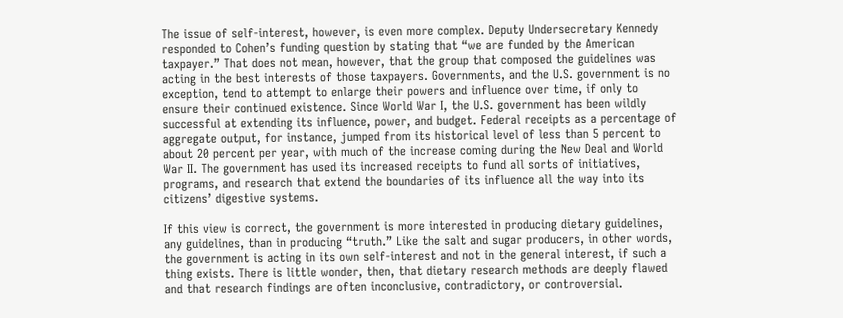The issue of self-interest, however, is even more complex. Deputy Undersecretary Kennedy responded to Cohen’s funding question by stating that “we are funded by the American taxpayer.” That does not mean, however, that the group that composed the guidelines was acting in the best interests of those taxpayers. Governments, and the U.S. government is no exception, tend to attempt to enlarge their powers and influence over time, if only to ensure their continued existence. Since World War I, the U.S. government has been wildly successful at extending its influence, power, and budget. Federal receipts as a percentage of aggregate output, for instance, jumped from its historical level of less than 5 percent to about 20 percent per year, with much of the increase coming during the New Deal and World War II. The government has used its increased receipts to fund all sorts of initiatives, programs, and research that extend the boundaries of its influence all the way into its citizens’ digestive systems.

If this view is correct, the government is more interested in producing dietary guidelines, any guidelines, than in producing “truth.” Like the salt and sugar producers, in other words, the government is acting in its own self-interest and not in the general interest, if such a thing exists. There is little wonder, then, that dietary research methods are deeply flawed and that research findings are often inconclusive, contradictory, or controversial.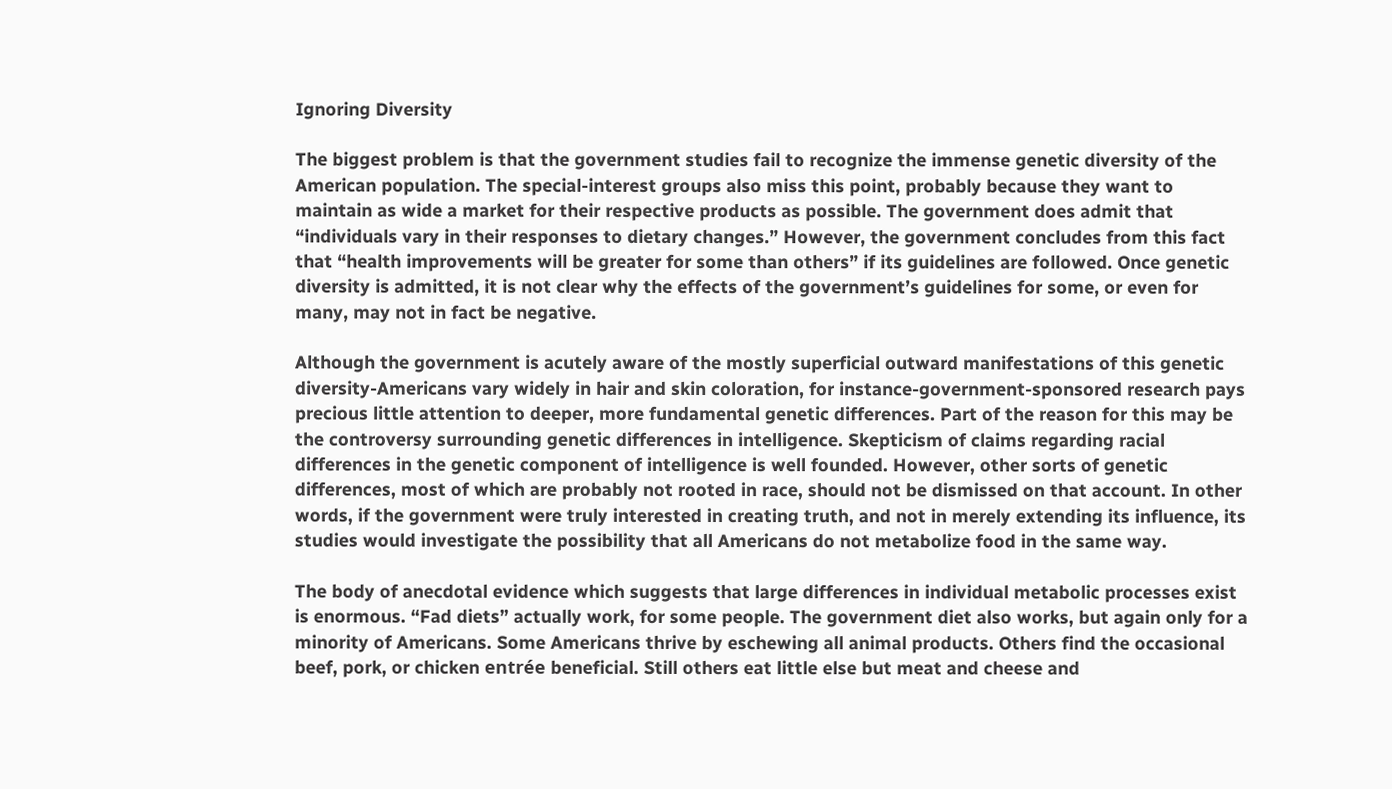Ignoring Diversity

The biggest problem is that the government studies fail to recognize the immense genetic diversity of the American population. The special-interest groups also miss this point, probably because they want to maintain as wide a market for their respective products as possible. The government does admit that “individuals vary in their responses to dietary changes.” However, the government concludes from this fact that “health improvements will be greater for some than others” if its guidelines are followed. Once genetic diversity is admitted, it is not clear why the effects of the government’s guidelines for some, or even for many, may not in fact be negative.

Although the government is acutely aware of the mostly superficial outward manifestations of this genetic diversity-Americans vary widely in hair and skin coloration, for instance-government-sponsored research pays precious little attention to deeper, more fundamental genetic differences. Part of the reason for this may be the controversy surrounding genetic differences in intelligence. Skepticism of claims regarding racial differences in the genetic component of intelligence is well founded. However, other sorts of genetic differences, most of which are probably not rooted in race, should not be dismissed on that account. In other words, if the government were truly interested in creating truth, and not in merely extending its influence, its studies would investigate the possibility that all Americans do not metabolize food in the same way.

The body of anecdotal evidence which suggests that large differences in individual metabolic processes exist is enormous. “Fad diets” actually work, for some people. The government diet also works, but again only for a minority of Americans. Some Americans thrive by eschewing all animal products. Others find the occasional beef, pork, or chicken entrée beneficial. Still others eat little else but meat and cheese and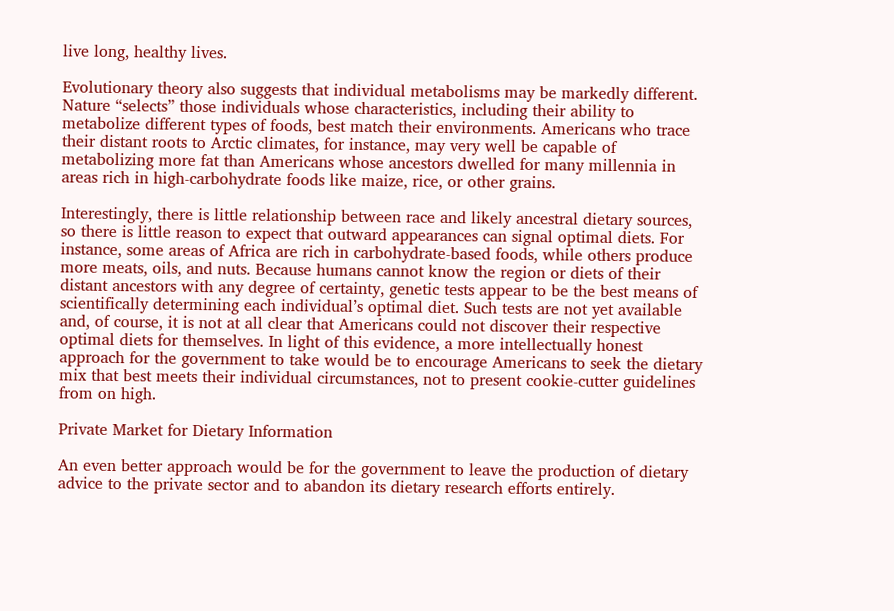live long, healthy lives.

Evolutionary theory also suggests that individual metabolisms may be markedly different. Nature “selects” those individuals whose characteristics, including their ability to metabolize different types of foods, best match their environments. Americans who trace their distant roots to Arctic climates, for instance, may very well be capable of metabolizing more fat than Americans whose ancestors dwelled for many millennia in areas rich in high-carbohydrate foods like maize, rice, or other grains.

Interestingly, there is little relationship between race and likely ancestral dietary sources, so there is little reason to expect that outward appearances can signal optimal diets. For instance, some areas of Africa are rich in carbohydrate-based foods, while others produce more meats, oils, and nuts. Because humans cannot know the region or diets of their distant ancestors with any degree of certainty, genetic tests appear to be the best means of scientifically determining each individual’s optimal diet. Such tests are not yet available and, of course, it is not at all clear that Americans could not discover their respective optimal diets for themselves. In light of this evidence, a more intellectually honest approach for the government to take would be to encourage Americans to seek the dietary mix that best meets their individual circumstances, not to present cookie-cutter guidelines from on high.

Private Market for Dietary Information

An even better approach would be for the government to leave the production of dietary advice to the private sector and to abandon its dietary research efforts entirely.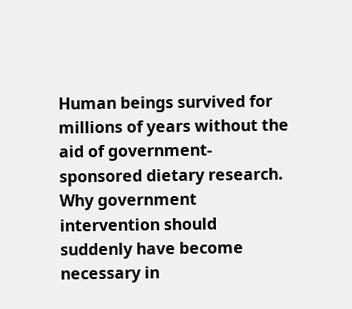Human beings survived for millions of years without the aid of government-sponsored dietary research. Why government intervention should suddenly have become necessary in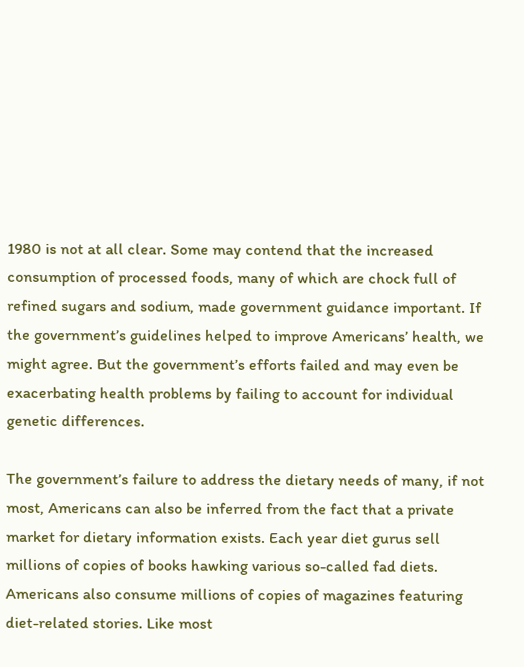1980 is not at all clear. Some may contend that the increased consumption of processed foods, many of which are chock full of refined sugars and sodium, made government guidance important. If the government’s guidelines helped to improve Americans’ health, we might agree. But the government’s efforts failed and may even be exacerbating health problems by failing to account for individual genetic differences.

The government’s failure to address the dietary needs of many, if not most, Americans can also be inferred from the fact that a private market for dietary information exists. Each year diet gurus sell millions of copies of books hawking various so-called fad diets. Americans also consume millions of copies of magazines featuring diet-related stories. Like most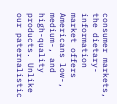consumer markets, the dietary-information market offers Americans low-, medium-, and high-quality products. Unlike our paternalistic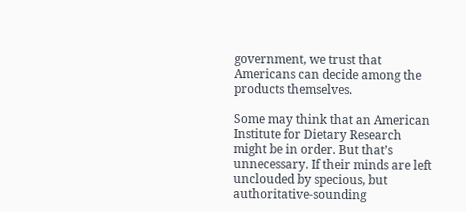government, we trust that Americans can decide among the products themselves.

Some may think that an American Institute for Dietary Research might be in order. But that’s unnecessary. If their minds are left unclouded by specious, but authoritative-sounding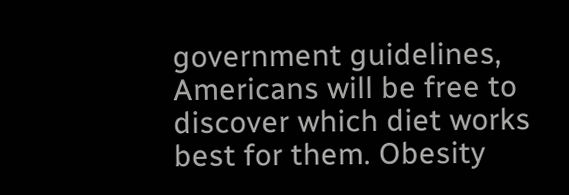government guidelines, Americans will be free to discover which diet works best for them. Obesity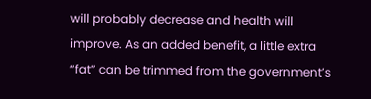will probably decrease and health will improve. As an added benefit, a little extra “fat” can be trimmed from the government’s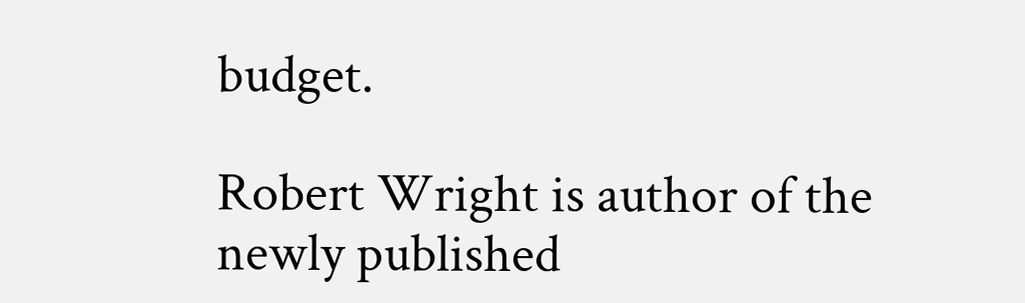budget.

Robert Wright is author of the newly published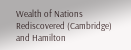Wealth of Nations Rediscovered (Cambridge) and Hamilton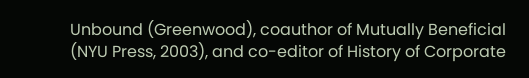Unbound (Greenwood), coauthor of Mutually Beneficial (NYU Press, 2003), and co-editor of History of Corporate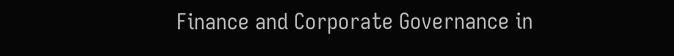Finance and Corporate Governance in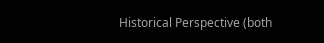Historical Perspective (both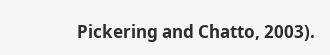Pickering and Chatto, 2003).